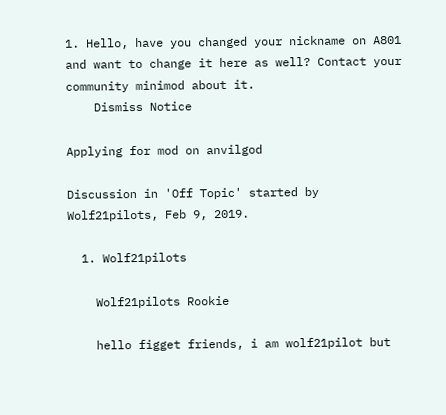1. Hello, have you changed your nickname on A801 and want to change it here as well? Contact your community minimod about it.
    Dismiss Notice

Applying for mod on anvilgod

Discussion in 'Off Topic' started by Wolf21pilots, Feb 9, 2019.

  1. Wolf21pilots

    Wolf21pilots Rookie

    hello figget friends, i am wolf21pilot but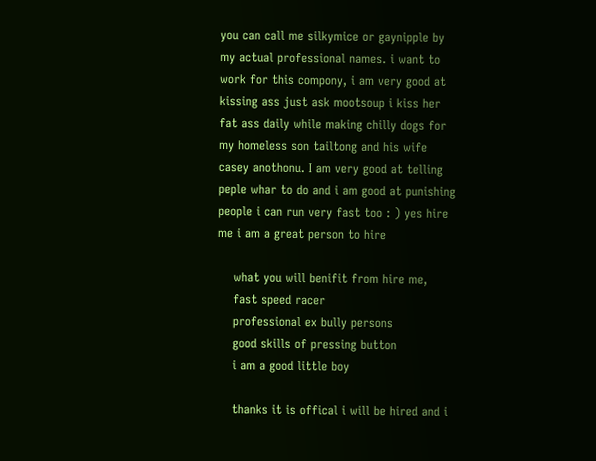you can call me silkymice or gaynipple by my actual professional names. i want to work for this compony, i am very good at kissing ass just ask mootsoup i kiss her fat ass daily while making chilly dogs for my homeless son tailtong and his wife casey anothonu. I am very good at telling peple whar to do and i am good at punishing people i can run very fast too : ) yes hire me i am a great person to hire

    what you will benifit from hire me,
    fast speed racer
    professional ex bully persons
    good skills of pressing button
    i am a good little boy

    thanks it is offical i will be hired and i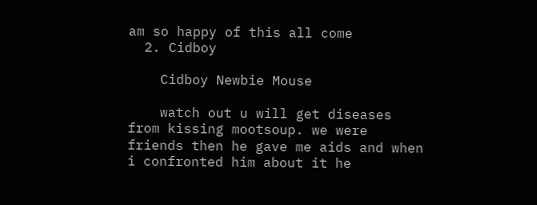am so happy of this all come
  2. Cidboy

    Cidboy Newbie Mouse

    watch out u will get diseases from kissing mootsoup. we were friends then he gave me aids and when i confronted him about it he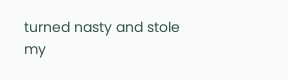turned nasty and stole my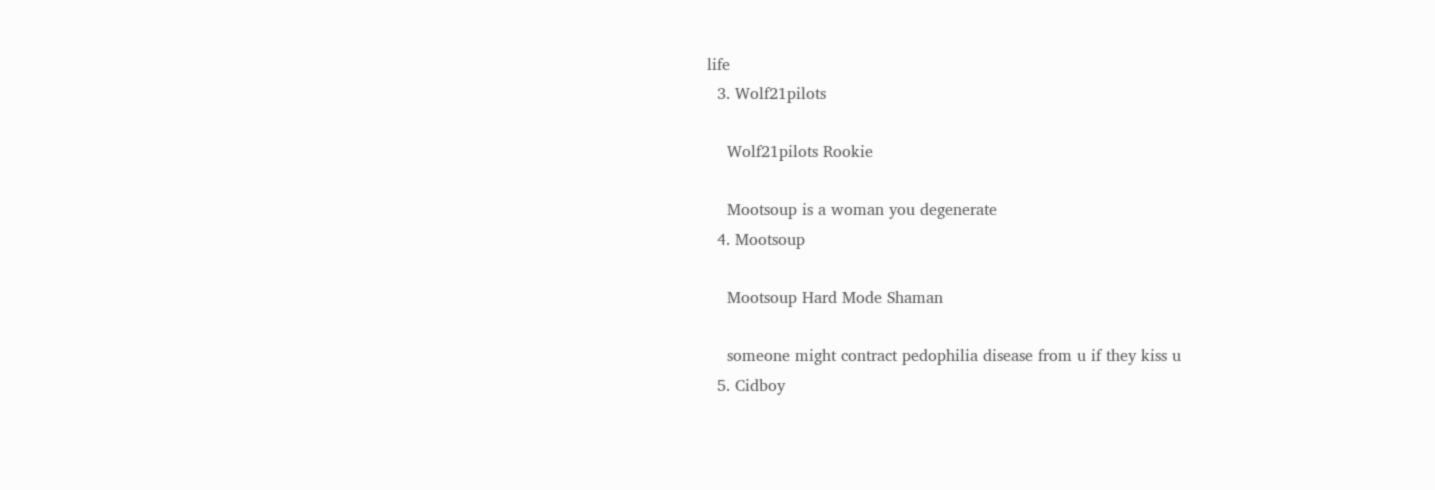life
  3. Wolf21pilots

    Wolf21pilots Rookie

    Mootsoup is a woman you degenerate
  4. Mootsoup

    Mootsoup Hard Mode Shaman

    someone might contract pedophilia disease from u if they kiss u
  5. Cidboy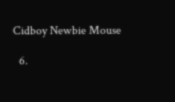Cidboy Newbie Mouse

  6.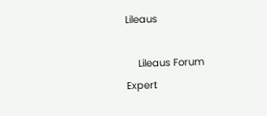Lileaus

    Lileaus Forum Expert